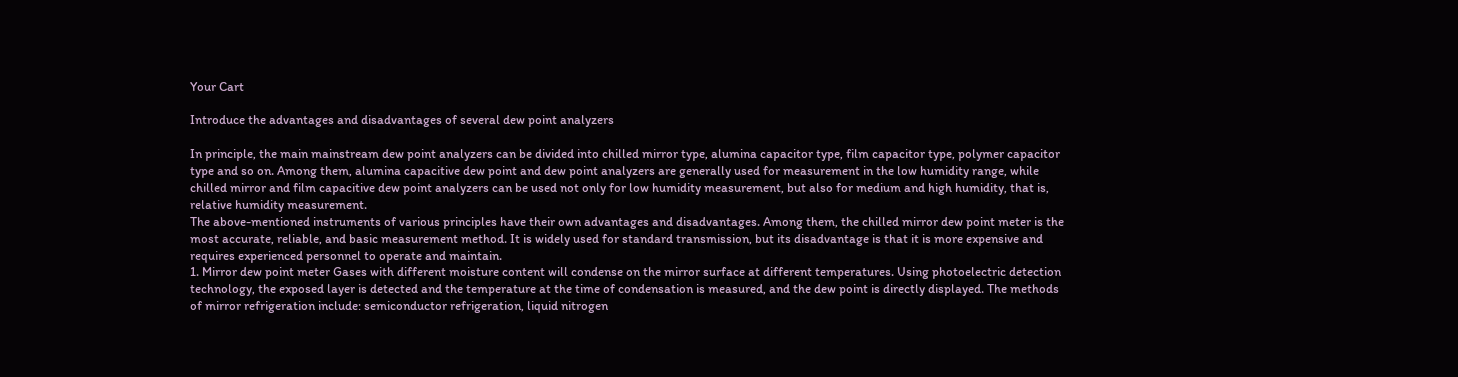Your Cart

Introduce the advantages and disadvantages of several dew point analyzers

In principle, the main mainstream dew point analyzers can be divided into chilled mirror type, alumina capacitor type, film capacitor type, polymer capacitor type and so on. Among them, alumina capacitive dew point and dew point analyzers are generally used for measurement in the low humidity range, while chilled mirror and film capacitive dew point analyzers can be used not only for low humidity measurement, but also for medium and high humidity, that is, relative humidity measurement.
The above-mentioned instruments of various principles have their own advantages and disadvantages. Among them, the chilled mirror dew point meter is the most accurate, reliable, and basic measurement method. It is widely used for standard transmission, but its disadvantage is that it is more expensive and requires experienced personnel to operate and maintain.
1. Mirror dew point meter Gases with different moisture content will condense on the mirror surface at different temperatures. Using photoelectric detection technology, the exposed layer is detected and the temperature at the time of condensation is measured, and the dew point is directly displayed. The methods of mirror refrigeration include: semiconductor refrigeration, liquid nitrogen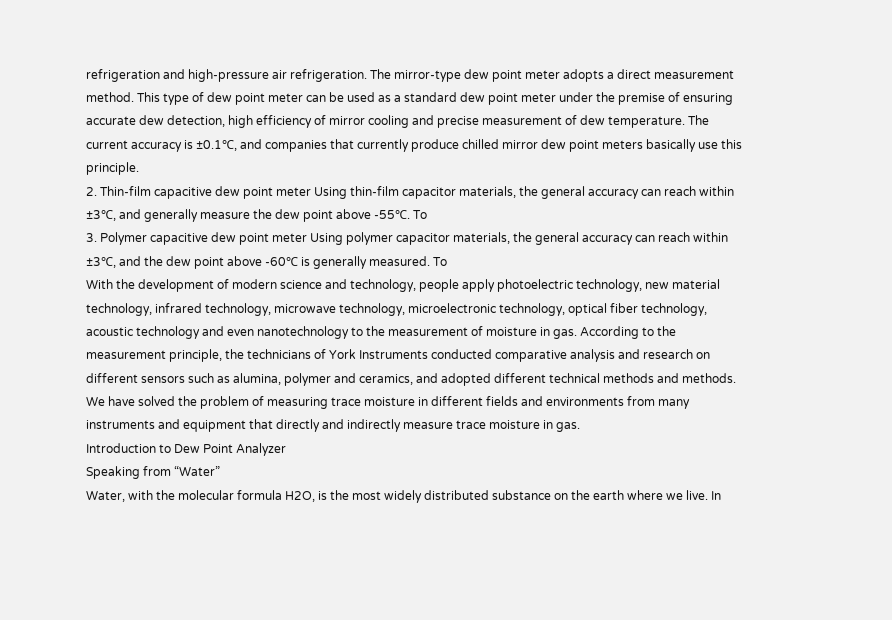refrigeration and high-pressure air refrigeration. The mirror-type dew point meter adopts a direct measurement method. This type of dew point meter can be used as a standard dew point meter under the premise of ensuring accurate dew detection, high efficiency of mirror cooling and precise measurement of dew temperature. The current accuracy is ±0.1℃, and companies that currently produce chilled mirror dew point meters basically use this principle.
2. Thin-film capacitive dew point meter Using thin-film capacitor materials, the general accuracy can reach within ±3℃, and generally measure the dew point above -55℃. To
3. Polymer capacitive dew point meter Using polymer capacitor materials, the general accuracy can reach within ±3℃, and the dew point above -60℃ is generally measured. To
With the development of modern science and technology, people apply photoelectric technology, new material technology, infrared technology, microwave technology, microelectronic technology, optical fiber technology, acoustic technology and even nanotechnology to the measurement of moisture in gas. According to the measurement principle, the technicians of York Instruments conducted comparative analysis and research on different sensors such as alumina, polymer and ceramics, and adopted different technical methods and methods. We have solved the problem of measuring trace moisture in different fields and environments from many instruments and equipment that directly and indirectly measure trace moisture in gas.
Introduction to Dew Point Analyzer
Speaking from “Water”
Water, with the molecular formula H2O, is the most widely distributed substance on the earth where we live. In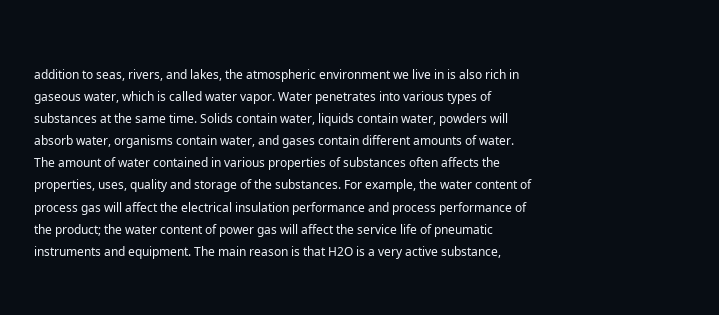addition to seas, rivers, and lakes, the atmospheric environment we live in is also rich in gaseous water, which is called water vapor. Water penetrates into various types of substances at the same time. Solids contain water, liquids contain water, powders will absorb water, organisms contain water, and gases contain different amounts of water.
The amount of water contained in various properties of substances often affects the properties, uses, quality and storage of the substances. For example, the water content of process gas will affect the electrical insulation performance and process performance of the product; the water content of power gas will affect the service life of pneumatic instruments and equipment. The main reason is that H2O is a very active substance,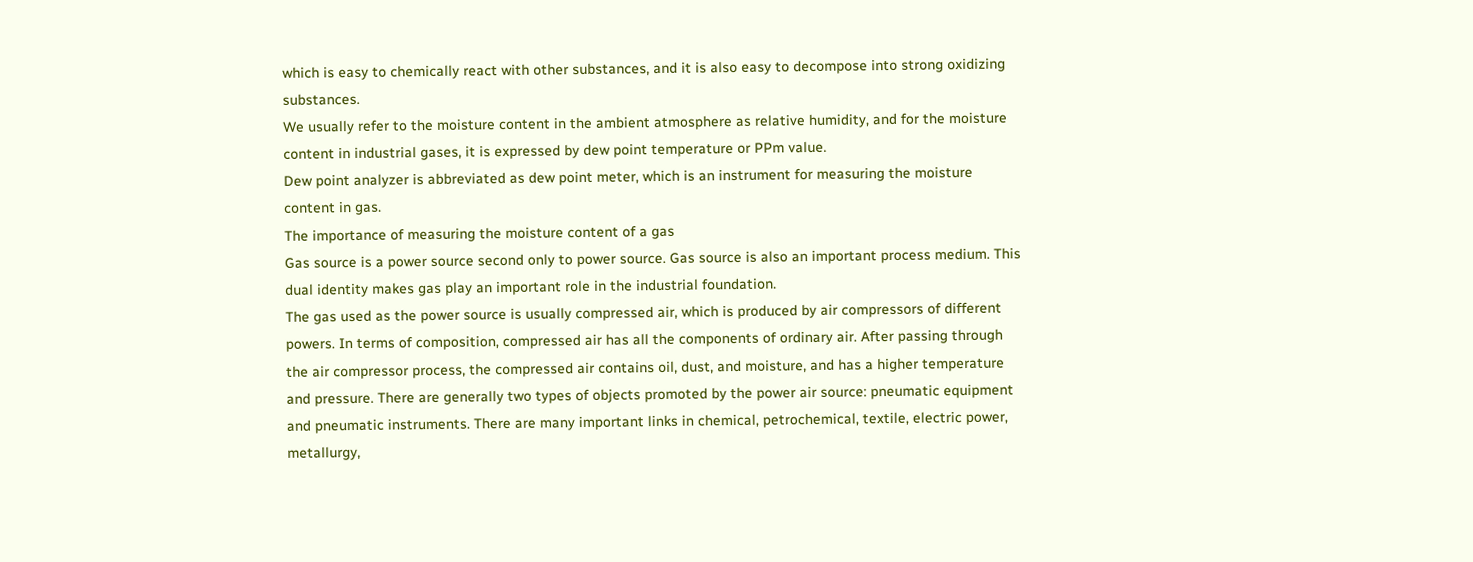which is easy to chemically react with other substances, and it is also easy to decompose into strong oxidizing substances.
We usually refer to the moisture content in the ambient atmosphere as relative humidity, and for the moisture content in industrial gases, it is expressed by dew point temperature or PPm value.
Dew point analyzer is abbreviated as dew point meter, which is an instrument for measuring the moisture content in gas.
The importance of measuring the moisture content of a gas
Gas source is a power source second only to power source. Gas source is also an important process medium. This dual identity makes gas play an important role in the industrial foundation.
The gas used as the power source is usually compressed air, which is produced by air compressors of different powers. In terms of composition, compressed air has all the components of ordinary air. After passing through the air compressor process, the compressed air contains oil, dust, and moisture, and has a higher temperature and pressure. There are generally two types of objects promoted by the power air source: pneumatic equipment and pneumatic instruments. There are many important links in chemical, petrochemical, textile, electric power, metallurgy,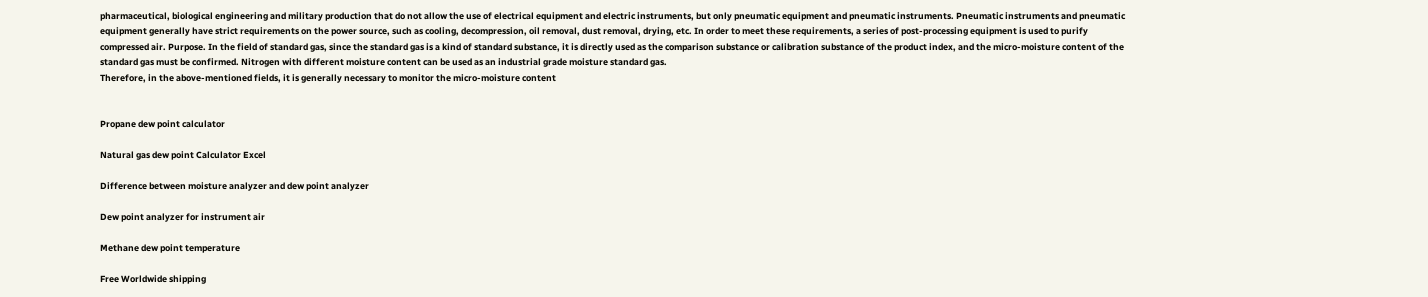pharmaceutical, biological engineering and military production that do not allow the use of electrical equipment and electric instruments, but only pneumatic equipment and pneumatic instruments. Pneumatic instruments and pneumatic equipment generally have strict requirements on the power source, such as cooling, decompression, oil removal, dust removal, drying, etc. In order to meet these requirements, a series of post-processing equipment is used to purify compressed air. Purpose. In the field of standard gas, since the standard gas is a kind of standard substance, it is directly used as the comparison substance or calibration substance of the product index, and the micro-moisture content of the standard gas must be confirmed. Nitrogen with different moisture content can be used as an industrial grade moisture standard gas.
Therefore, in the above-mentioned fields, it is generally necessary to monitor the micro-moisture content


Propane dew point calculator

Natural gas dew point Calculator Excel

Difference between moisture analyzer and dew point analyzer

Dew point analyzer for instrument air

Methane dew point temperature

Free Worldwide shipping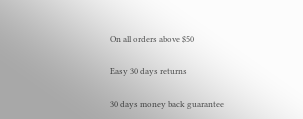On all orders above $50

Easy 30 days returns

30 days money back guarantee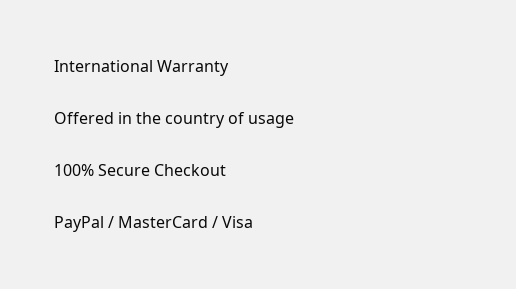International Warranty

Offered in the country of usage

100% Secure Checkout

PayPal / MasterCard / Visa